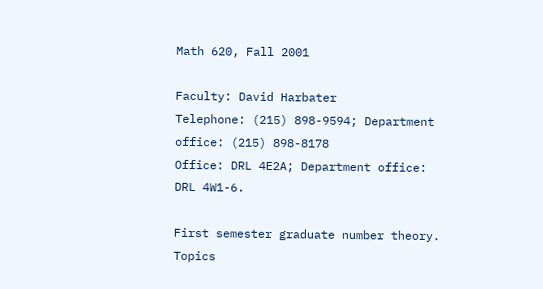Math 620, Fall 2001

Faculty: David Harbater
Telephone: (215) 898-9594; Department office: (215) 898-8178
Office: DRL 4E2A; Department office: DRL 4W1-6.

First semester graduate number theory.
Topics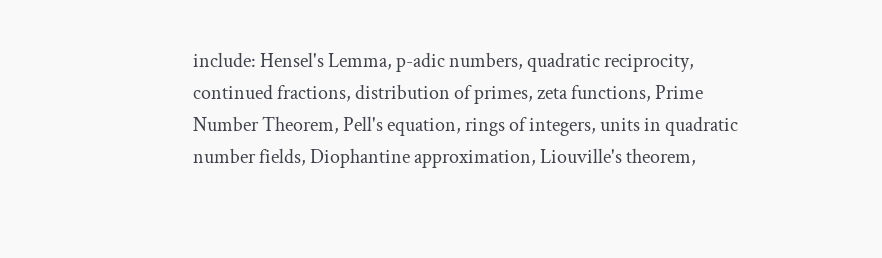include: Hensel's Lemma, p-adic numbers, quadratic reciprocity, continued fractions, distribution of primes, zeta functions, Prime Number Theorem, Pell's equation, rings of integers, units in quadratic number fields, Diophantine approximation, Liouville's theorem,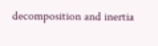decomposition and inertia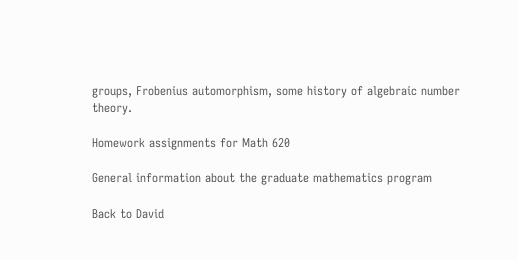groups, Frobenius automorphism, some history of algebraic number theory.

Homework assignments for Math 620

General information about the graduate mathematics program

Back to David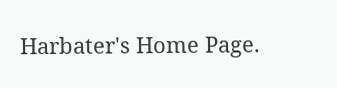Harbater's Home Page.